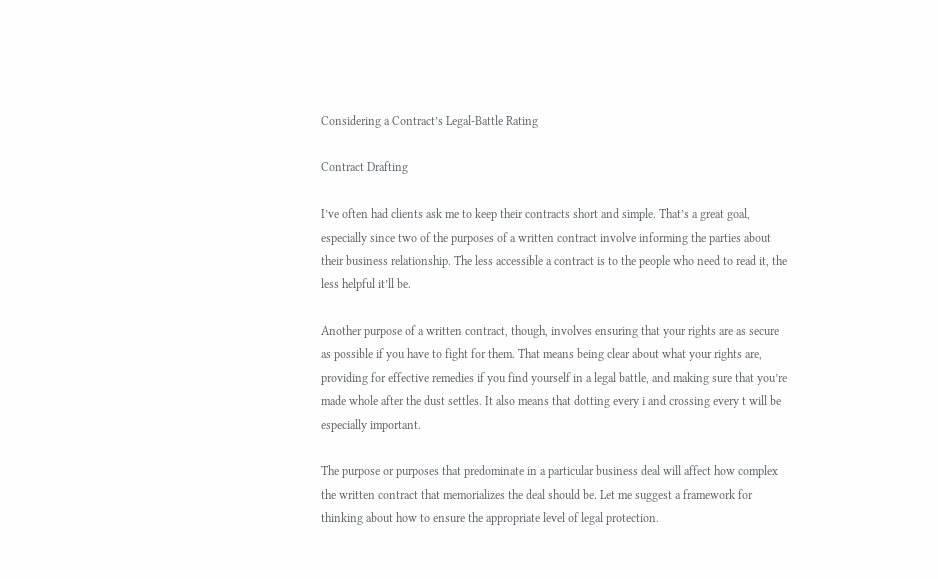Considering a Contract’s Legal-Battle Rating

Contract Drafting

I’ve often had clients ask me to keep their contracts short and simple. That’s a great goal, especially since two of the purposes of a written contract involve informing the parties about their business relationship. The less accessible a contract is to the people who need to read it, the less helpful it’ll be.

Another purpose of a written contract, though, involves ensuring that your rights are as secure as possible if you have to fight for them. That means being clear about what your rights are, providing for effective remedies if you find yourself in a legal battle, and making sure that you’re made whole after the dust settles. It also means that dotting every i and crossing every t will be especially important.

The purpose or purposes that predominate in a particular business deal will affect how complex the written contract that memorializes the deal should be. Let me suggest a framework for thinking about how to ensure the appropriate level of legal protection.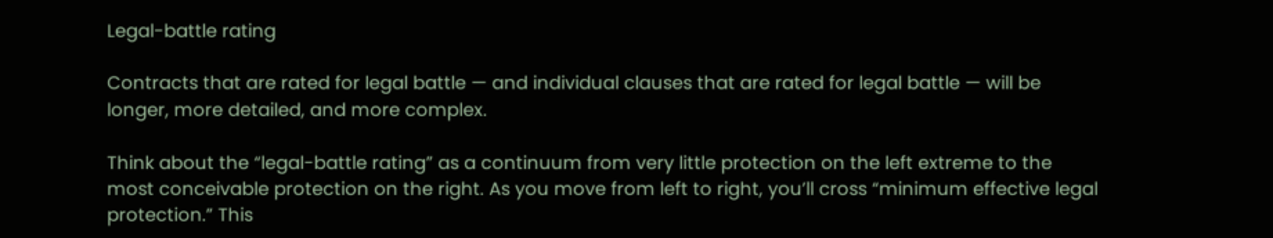Legal-battle rating

Contracts that are rated for legal battle — and individual clauses that are rated for legal battle — will be longer, more detailed, and more complex.

Think about the “legal-battle rating” as a continuum from very little protection on the left extreme to the most conceivable protection on the right. As you move from left to right, you’ll cross “minimum effective legal protection.” This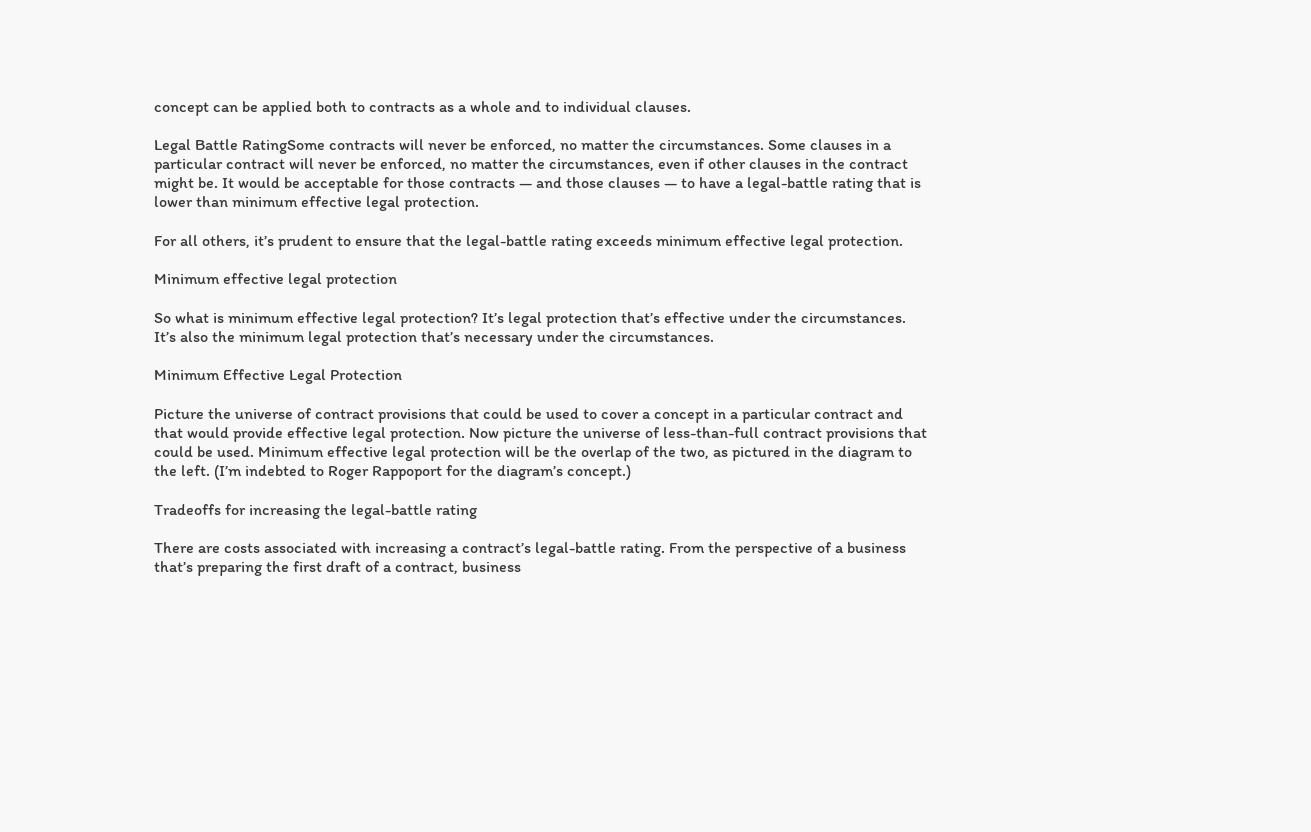concept can be applied both to contracts as a whole and to individual clauses.

Legal Battle RatingSome contracts will never be enforced, no matter the circumstances. Some clauses in a particular contract will never be enforced, no matter the circumstances, even if other clauses in the contract might be. It would be acceptable for those contracts — and those clauses — to have a legal-battle rating that is lower than minimum effective legal protection.

For all others, it’s prudent to ensure that the legal-battle rating exceeds minimum effective legal protection.

Minimum effective legal protection

So what is minimum effective legal protection? It’s legal protection that’s effective under the circumstances. It’s also the minimum legal protection that’s necessary under the circumstances.

Minimum Effective Legal Protection

Picture the universe of contract provisions that could be used to cover a concept in a particular contract and that would provide effective legal protection. Now picture the universe of less-than-full contract provisions that could be used. Minimum effective legal protection will be the overlap of the two, as pictured in the diagram to the left. (I’m indebted to Roger Rappoport for the diagram’s concept.)

Tradeoffs for increasing the legal-battle rating

There are costs associated with increasing a contract’s legal-battle rating. From the perspective of a business that’s preparing the first draft of a contract, business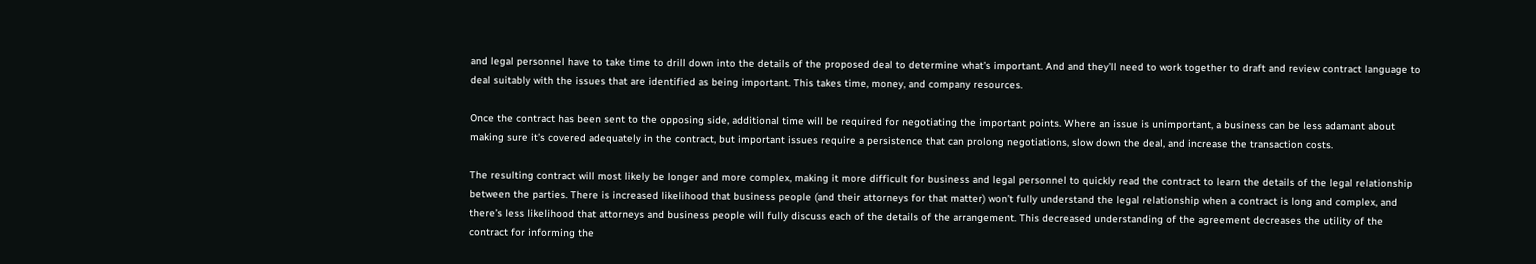and legal personnel have to take time to drill down into the details of the proposed deal to determine what’s important. And and they’ll need to work together to draft and review contract language to deal suitably with the issues that are identified as being important. This takes time, money, and company resources.

Once the contract has been sent to the opposing side, additional time will be required for negotiating the important points. Where an issue is unimportant, a business can be less adamant about making sure it’s covered adequately in the contract, but important issues require a persistence that can prolong negotiations, slow down the deal, and increase the transaction costs.

The resulting contract will most likely be longer and more complex, making it more difficult for business and legal personnel to quickly read the contract to learn the details of the legal relationship between the parties. There is increased likelihood that business people (and their attorneys for that matter) won’t fully understand the legal relationship when a contract is long and complex, and there’s less likelihood that attorneys and business people will fully discuss each of the details of the arrangement. This decreased understanding of the agreement decreases the utility of the contract for informing the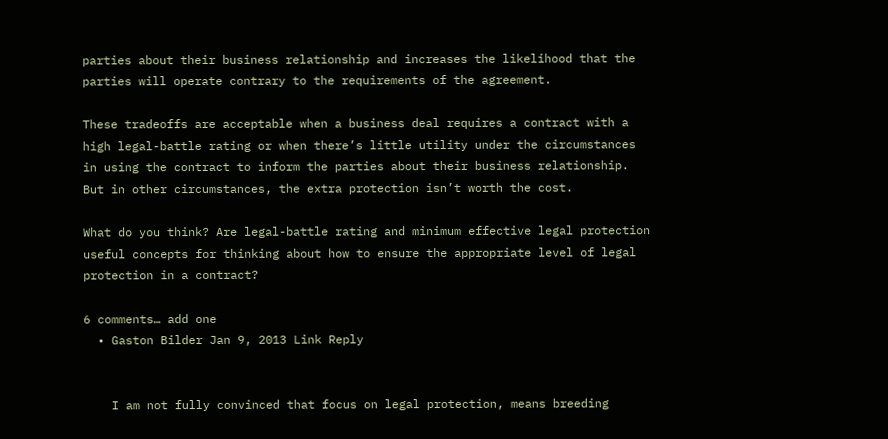parties about their business relationship and increases the likelihood that the parties will operate contrary to the requirements of the agreement.

These tradeoffs are acceptable when a business deal requires a contract with a high legal-battle rating or when there’s little utility under the circumstances in using the contract to inform the parties about their business relationship. But in other circumstances, the extra protection isn’t worth the cost.

What do you think? Are legal-battle rating and minimum effective legal protection useful concepts for thinking about how to ensure the appropriate level of legal protection in a contract?

6 comments… add one
  • Gaston Bilder Jan 9, 2013 Link Reply


    I am not fully convinced that focus on legal protection, means breeding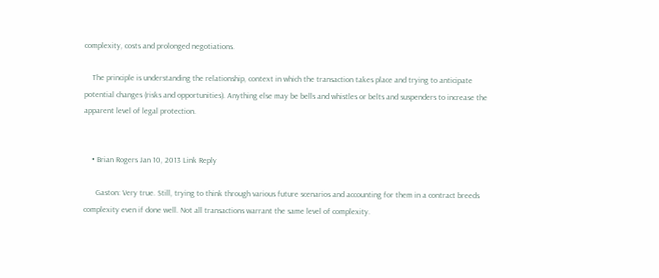complexity, costs and prolonged negotiations.

    The principle is understanding the relationship, context in which the transaction takes place and trying to anticipate potential changes (risks and opportunities). Anything else may be bells and whistles or belts and suspenders to increase the apparent level of legal protection.


    • Brian Rogers Jan 10, 2013 Link Reply

      Gaston: Very true. Still, trying to think through various future scenarios and accounting for them in a contract breeds complexity even if done well. Not all transactions warrant the same level of complexity.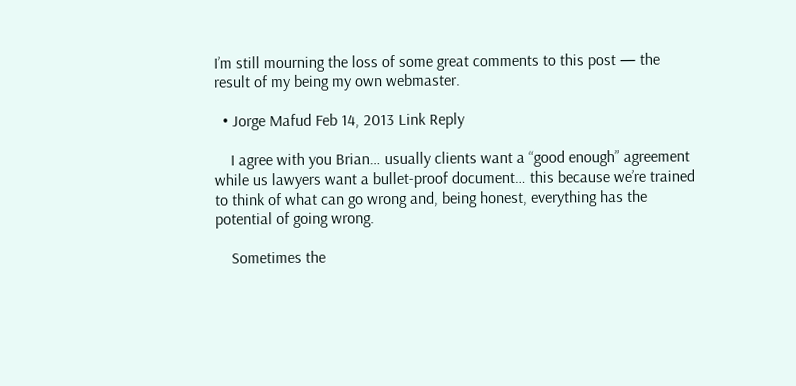I’m still mourning the loss of some great comments to this post — the result of my being my own webmaster.

  • Jorge Mafud Feb 14, 2013 Link Reply

    I agree with you Brian… usually clients want a “good enough” agreement while us lawyers want a bullet-proof document… this because we’re trained to think of what can go wrong and, being honest, everything has the potential of going wrong.

    Sometimes the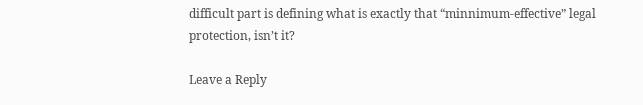difficult part is defining what is exactly that “minnimum-effective” legal protection, isn’t it?

Leave a Reply